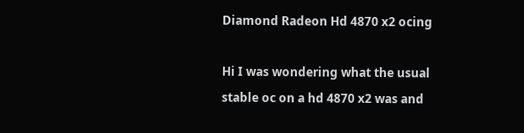Diamond Radeon Hd 4870 x2 ocing

Hi I was wondering what the usual stable oc on a hd 4870 x2 was and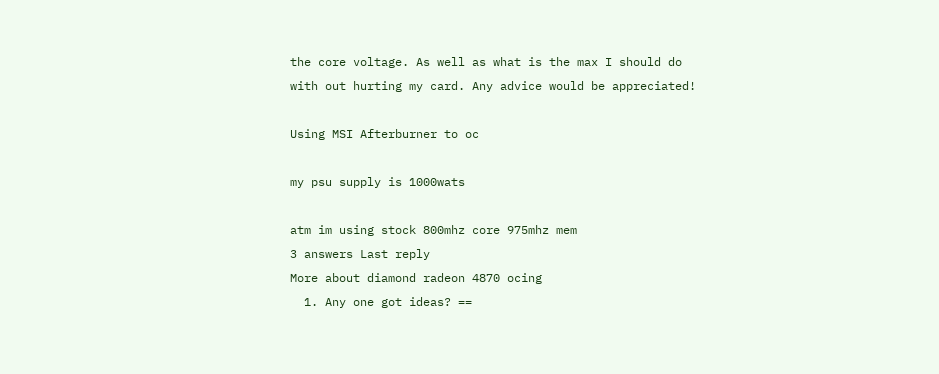the core voltage. As well as what is the max I should do with out hurting my card. Any advice would be appreciated!

Using MSI Afterburner to oc

my psu supply is 1000wats

atm im using stock 800mhz core 975mhz mem
3 answers Last reply
More about diamond radeon 4870 ocing
  1. Any one got ideas? ==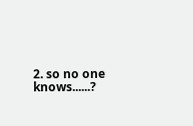2. so no one knows......?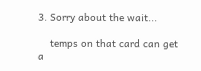3. Sorry about the wait...

    temps on that card can get a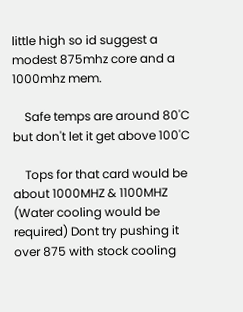little high so id suggest a modest 875mhz core and a 1000mhz mem.

    Safe temps are around 80'C but don't let it get above 100'C

    Tops for that card would be about 1000MHZ & 1100MHZ (Water cooling would be required) Dont try pushing it over 875 with stock cooling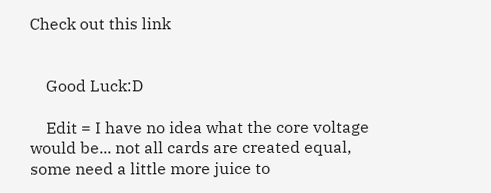Check out this link


    Good Luck:D

    Edit = I have no idea what the core voltage would be... not all cards are created equal, some need a little more juice to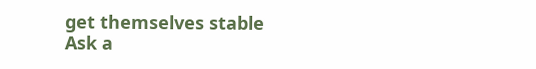get themselves stable
Ask a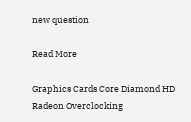new question

Read More

Graphics Cards Core Diamond HD Radeon Overclocking